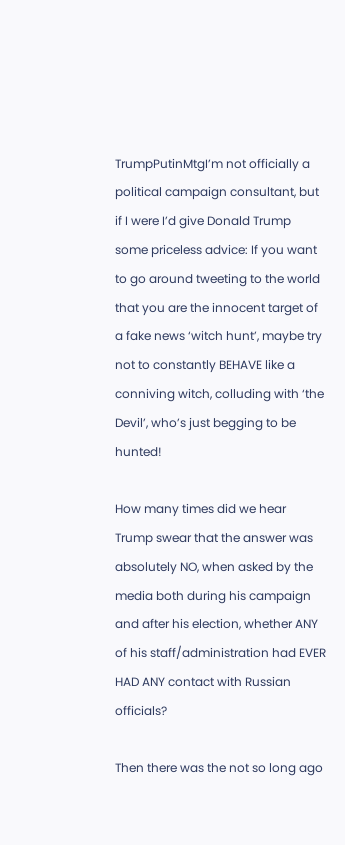TrumpPutinMtgI’m not officially a political campaign consultant, but if I were I’d give Donald Trump some priceless advice: If you want to go around tweeting to the world that you are the innocent target of a fake news ‘witch hunt’, maybe try not to constantly BEHAVE like a conniving witch, colluding with ‘the Devil’, who’s just begging to be hunted!

How many times did we hear Trump swear that the answer was absolutely NO, when asked by the media both during his campaign and after his election, whether ANY of his staff/administration had EVER HAD ANY contact with Russian officials?

Then there was the not so long ago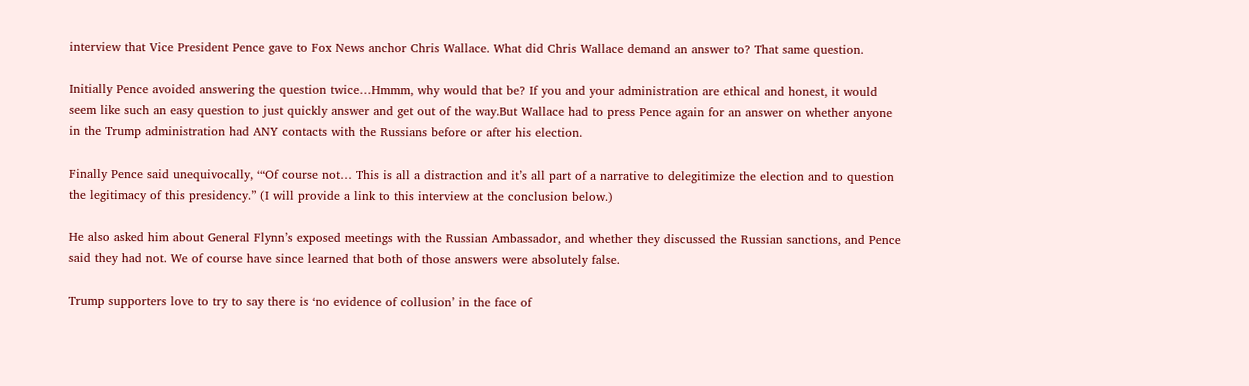interview that Vice President Pence gave to Fox News anchor Chris Wallace. What did Chris Wallace demand an answer to? That same question.

Initially Pence avoided answering the question twice…Hmmm, why would that be? If you and your administration are ethical and honest, it would seem like such an easy question to just quickly answer and get out of the way.But Wallace had to press Pence again for an answer on whether anyone in the Trump administration had ANY contacts with the Russians before or after his election.

Finally Pence said unequivocally, ‘“Of course not… This is all a distraction and it’s all part of a narrative to delegitimize the election and to question the legitimacy of this presidency.” (I will provide a link to this interview at the conclusion below.)

He also asked him about General Flynn’s exposed meetings with the Russian Ambassador, and whether they discussed the Russian sanctions, and Pence said they had not. We of course have since learned that both of those answers were absolutely false.

Trump supporters love to try to say there is ‘no evidence of collusion’ in the face of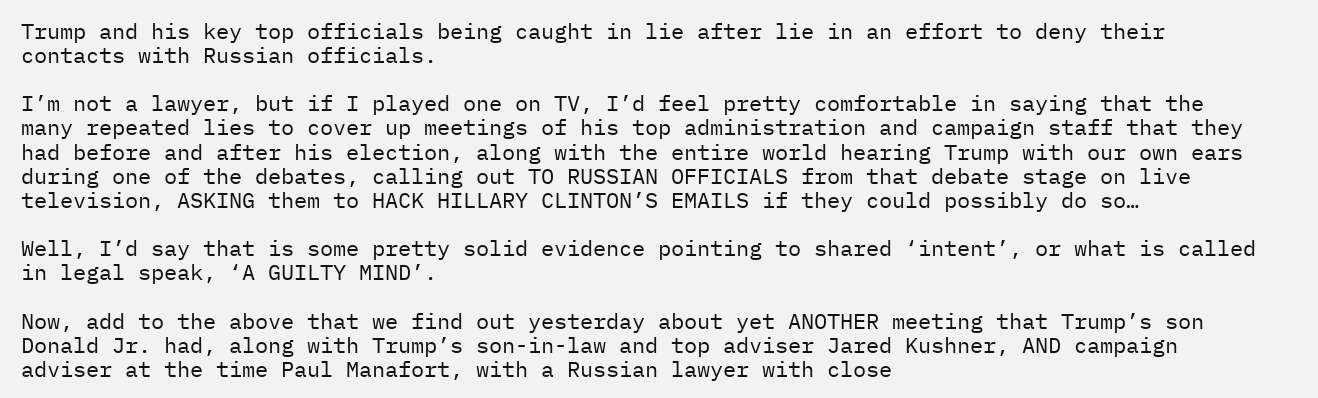Trump and his key top officials being caught in lie after lie in an effort to deny their contacts with Russian officials.

I’m not a lawyer, but if I played one on TV, I’d feel pretty comfortable in saying that the many repeated lies to cover up meetings of his top administration and campaign staff that they had before and after his election, along with the entire world hearing Trump with our own ears during one of the debates, calling out TO RUSSIAN OFFICIALS from that debate stage on live television, ASKING them to HACK HILLARY CLINTON’S EMAILS if they could possibly do so…

Well, I’d say that is some pretty solid evidence pointing to shared ‘intent’, or what is called in legal speak, ‘A GUILTY MIND’.

Now, add to the above that we find out yesterday about yet ANOTHER meeting that Trump’s son Donald Jr. had, along with Trump’s son-in-law and top adviser Jared Kushner, AND campaign adviser at the time Paul Manafort, with a Russian lawyer with close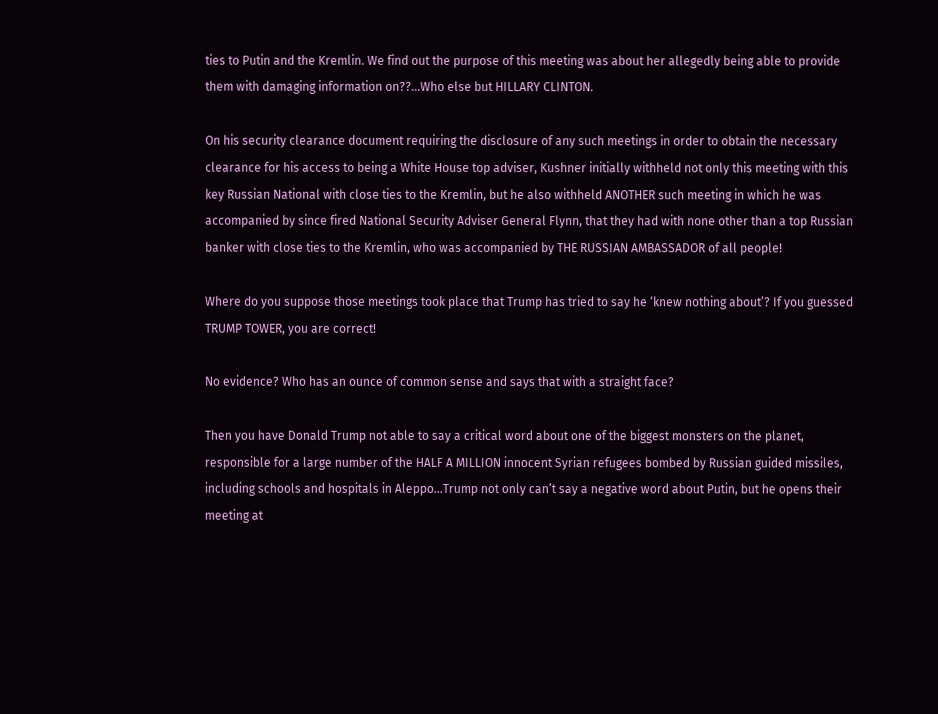ties to Putin and the Kremlin. We find out the purpose of this meeting was about her allegedly being able to provide them with damaging information on??…Who else but HILLARY CLINTON.

On his security clearance document requiring the disclosure of any such meetings in order to obtain the necessary clearance for his access to being a White House top adviser, Kushner initially withheld not only this meeting with this key Russian National with close ties to the Kremlin, but he also withheld ANOTHER such meeting in which he was accompanied by since fired National Security Adviser General Flynn, that they had with none other than a top Russian banker with close ties to the Kremlin, who was accompanied by THE RUSSIAN AMBASSADOR of all people!

Where do you suppose those meetings took place that Trump has tried to say he ‘knew nothing about’? If you guessed TRUMP TOWER, you are correct!

No evidence? Who has an ounce of common sense and says that with a straight face?

Then you have Donald Trump not able to say a critical word about one of the biggest monsters on the planet, responsible for a large number of the HALF A MILLION innocent Syrian refugees bombed by Russian guided missiles, including schools and hospitals in Aleppo…Trump not only can’t say a negative word about Putin, but he opens their meeting at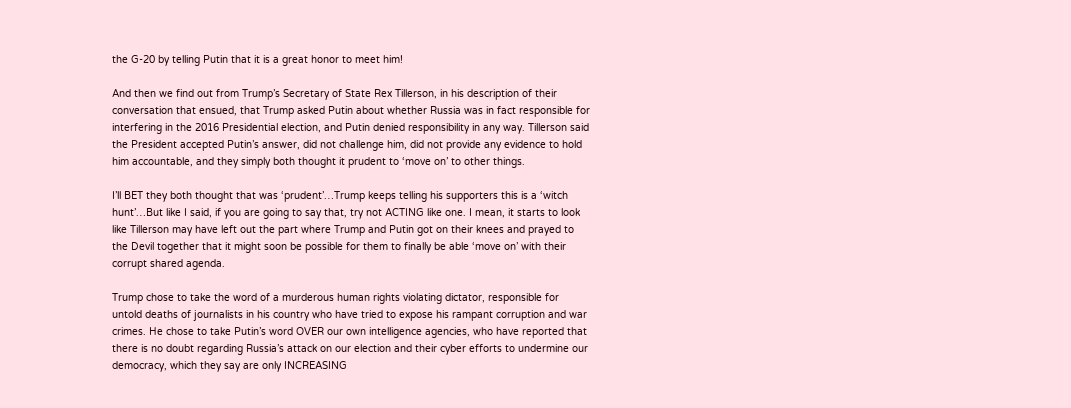the G-20 by telling Putin that it is a great honor to meet him!

And then we find out from Trump’s Secretary of State Rex Tillerson, in his description of their conversation that ensued, that Trump asked Putin about whether Russia was in fact responsible for interfering in the 2016 Presidential election, and Putin denied responsibility in any way. Tillerson said the President accepted Putin’s answer, did not challenge him, did not provide any evidence to hold him accountable, and they simply both thought it prudent to ‘move on’ to other things.

I’ll BET they both thought that was ‘prudent’…Trump keeps telling his supporters this is a ‘witch hunt’…But like I said, if you are going to say that, try not ACTING like one. I mean, it starts to look like Tillerson may have left out the part where Trump and Putin got on their knees and prayed to the Devil together that it might soon be possible for them to finally be able ‘move on’ with their corrupt shared agenda.

Trump chose to take the word of a murderous human rights violating dictator, responsible for untold deaths of journalists in his country who have tried to expose his rampant corruption and war crimes. He chose to take Putin’s word OVER our own intelligence agencies, who have reported that there is no doubt regarding Russia’s attack on our election and their cyber efforts to undermine our democracy, which they say are only INCREASING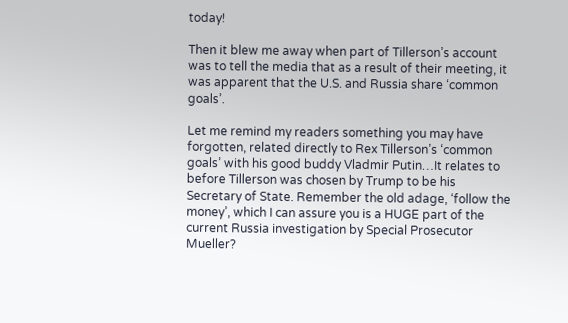today!

Then it blew me away when part of Tillerson’s account was to tell the media that as a result of their meeting, it was apparent that the U.S. and Russia share ‘common goals’.

Let me remind my readers something you may have forgotten, related directly to Rex Tillerson’s ‘common goals’ with his good buddy Vladmir Putin…It relates to before Tillerson was chosen by Trump to be his Secretary of State. Remember the old adage, ‘follow the money’, which I can assure you is a HUGE part of the current Russia investigation by Special Prosecutor Mueller?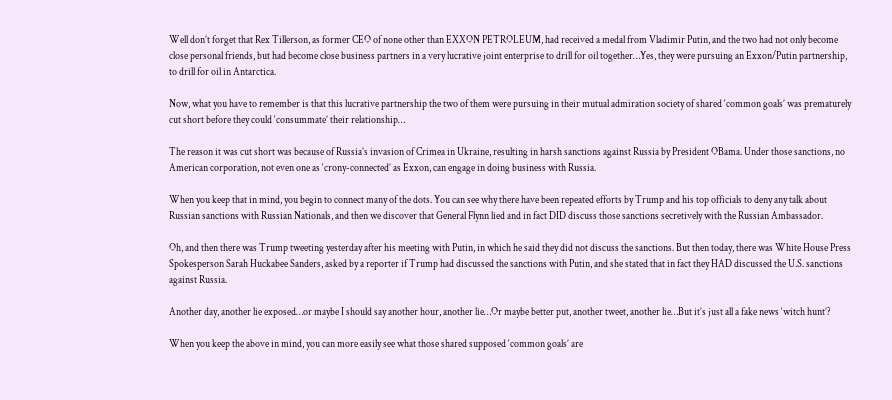Well don’t forget that Rex Tillerson, as former CEO of none other than EXXON PETROLEUM, had received a medal from Vladimir Putin, and the two had not only become close personal friends, but had become close business partners in a very lucrative joint enterprise to drill for oil together…Yes, they were pursuing an Exxon/Putin partnership, to drill for oil in Antarctica.

Now, what you have to remember is that this lucrative partnership the two of them were pursuing in their mutual admiration society of shared ‘common goals’ was prematurely cut short before they could ‘consummate’ their relationship…

The reason it was cut short was because of Russia’s invasion of Crimea in Ukraine, resulting in harsh sanctions against Russia by President OBama. Under those sanctions, no American corporation, not even one as ‘crony-connected’ as Exxon, can engage in doing business with Russia.

When you keep that in mind, you begin to connect many of the dots. You can see why there have been repeated efforts by Trump and his top officials to deny any talk about Russian sanctions with Russian Nationals, and then we discover that General Flynn lied and in fact DID discuss those sanctions secretively with the Russian Ambassador.

Oh, and then there was Trump tweeting yesterday after his meeting with Putin, in which he said they did not discuss the sanctions. But then today, there was White House Press Spokesperson Sarah Huckabee Sanders, asked by a reporter if Trump had discussed the sanctions with Putin, and she stated that in fact they HAD discussed the U.S. sanctions against Russia.

Another day, another lie exposed…or maybe I should say another hour, another lie…Or maybe better put, another tweet, another lie…But it’s just all a fake news ‘witch hunt’?

When you keep the above in mind, you can more easily see what those shared supposed ‘common goals’ are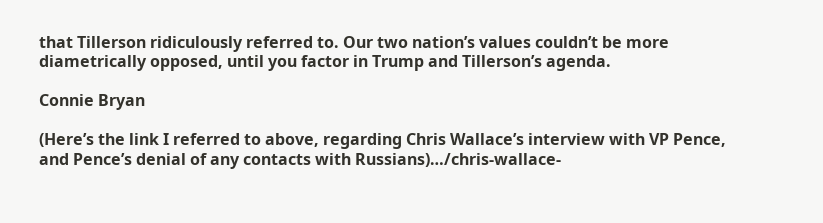that Tillerson ridiculously referred to. Our two nation’s values couldn’t be more diametrically opposed, until you factor in Trump and Tillerson’s agenda.

Connie Bryan

(Here’s the link I referred to above, regarding Chris Wallace’s interview with VP Pence, and Pence’s denial of any contacts with Russians)…/chris-wallace-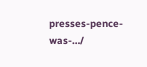presses-pence-was-…/